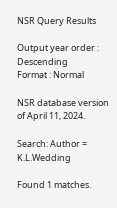NSR Query Results

Output year order : Descending
Format : Normal

NSR database version of April 11, 2024.

Search: Author = K.L.Wedding

Found 1 matches.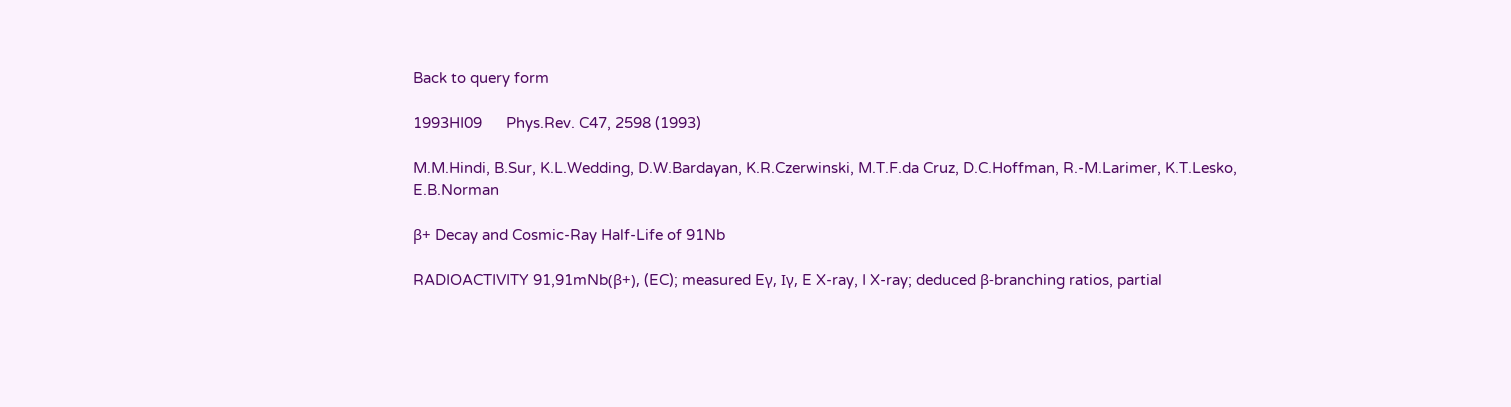Back to query form

1993HI09      Phys.Rev. C47, 2598 (1993)

M.M.Hindi, B.Sur, K.L.Wedding, D.W.Bardayan, K.R.Czerwinski, M.T.F.da Cruz, D.C.Hoffman, R.-M.Larimer, K.T.Lesko, E.B.Norman

β+ Decay and Cosmic-Ray Half-Life of 91Nb

RADIOACTIVITY 91,91mNb(β+), (EC); measured Eγ, Iγ, E X-ray, I X-ray; deduced β-branching ratios, partial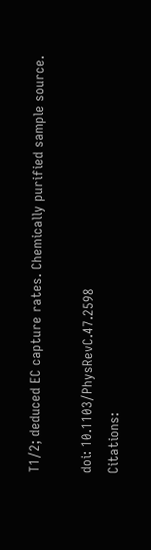T1/2; deduced EC capture rates. Chemically purified sample source.

doi: 10.1103/PhysRevC.47.2598
Citations: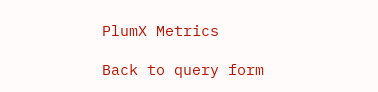PlumX Metrics

Back to query form